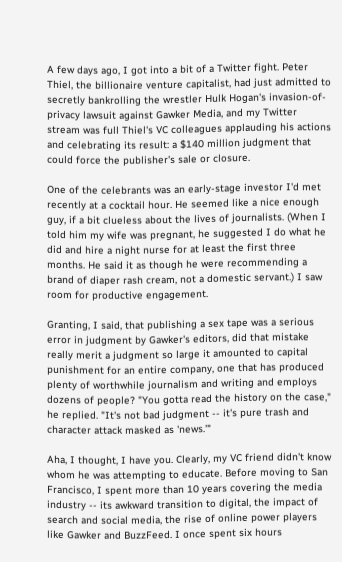A few days ago, I got into a bit of a Twitter fight. Peter Thiel, the billionaire venture capitalist, had just admitted to secretly bankrolling the wrestler Hulk Hogan's invasion-of-privacy lawsuit against Gawker Media, and my Twitter stream was full Thiel's VC colleagues applauding his actions and celebrating its result: a $140 million judgment that could force the publisher's sale or closure.

One of the celebrants was an early-stage investor I'd met recently at a cocktail hour. He seemed like a nice enough guy, if a bit clueless about the lives of journalists. (When I told him my wife was pregnant, he suggested I do what he did and hire a night nurse for at least the first three months. He said it as though he were recommending a brand of diaper rash cream, not a domestic servant.) I saw room for productive engagement.

Granting, I said, that publishing a sex tape was a serious error in judgment by Gawker's editors, did that mistake really merit a judgment so large it amounted to capital punishment for an entire company, one that has produced plenty of worthwhile journalism and writing and employs dozens of people? "You gotta read the history on the case," he replied. "It's not bad judgment -- it's pure trash and character attack masked as 'news.'"

Aha, I thought, I have you. Clearly, my VC friend didn't know whom he was attempting to educate. Before moving to San Francisco, I spent more than 10 years covering the media industry -- its awkward transition to digital, the impact of search and social media, the rise of online power players like Gawker and BuzzFeed. I once spent six hours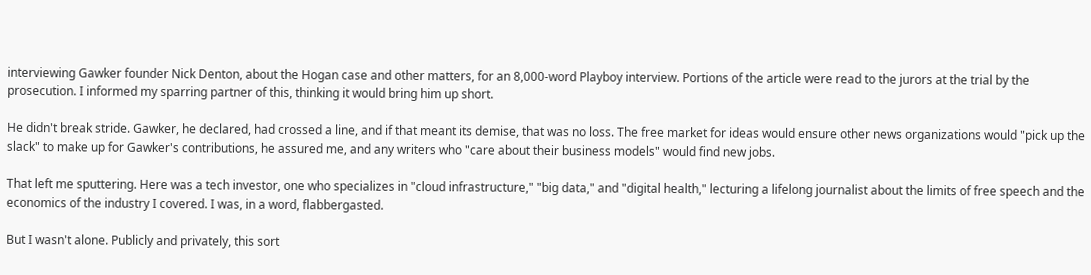interviewing Gawker founder Nick Denton, about the Hogan case and other matters, for an 8,000-word Playboy interview. Portions of the article were read to the jurors at the trial by the prosecution. I informed my sparring partner of this, thinking it would bring him up short.

He didn't break stride. Gawker, he declared, had crossed a line, and if that meant its demise, that was no loss. The free market for ideas would ensure other news organizations would "pick up the slack" to make up for Gawker's contributions, he assured me, and any writers who "care about their business models" would find new jobs.

That left me sputtering. Here was a tech investor, one who specializes in "cloud infrastructure," "big data," and "digital health," lecturing a lifelong journalist about the limits of free speech and the economics of the industry I covered. I was, in a word, flabbergasted.

But I wasn't alone. Publicly and privately, this sort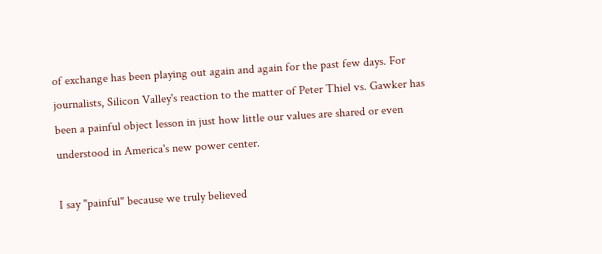of exchange has been playing out again and again for the past few days. For journalists, Silicon Valley's reaction to the matter of Peter Thiel vs. Gawker has been a painful object lesson in just how little our values are shared or even understood in America's new power center.

I say "painful" because we truly believed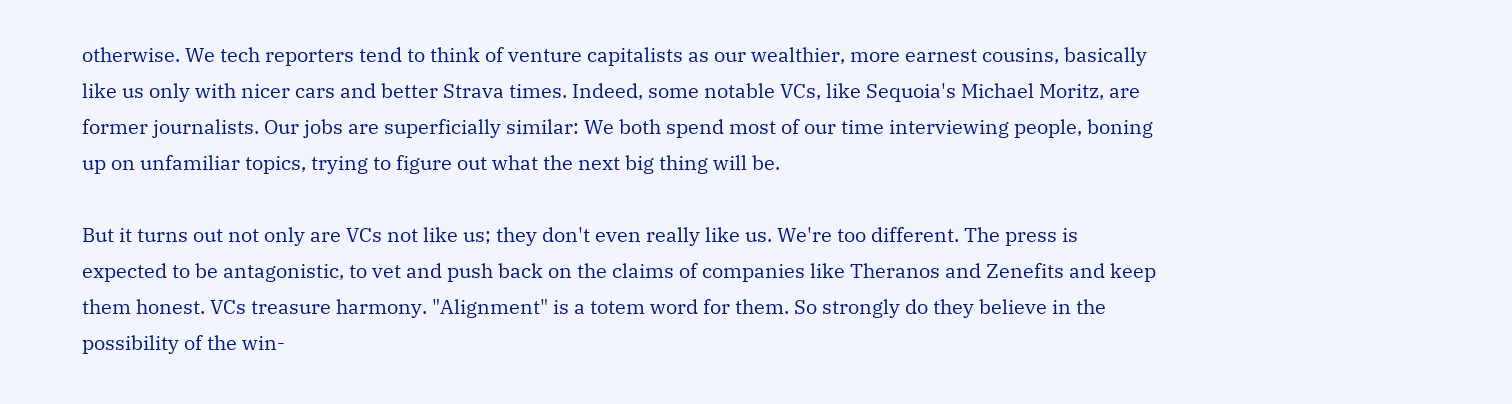otherwise. We tech reporters tend to think of venture capitalists as our wealthier, more earnest cousins, basically like us only with nicer cars and better Strava times. Indeed, some notable VCs, like Sequoia's Michael Moritz, are former journalists. Our jobs are superficially similar: We both spend most of our time interviewing people, boning up on unfamiliar topics, trying to figure out what the next big thing will be.

But it turns out not only are VCs not like us; they don't even really like us. We're too different. The press is expected to be antagonistic, to vet and push back on the claims of companies like Theranos and Zenefits and keep them honest. VCs treasure harmony. "Alignment" is a totem word for them. So strongly do they believe in the possibility of the win-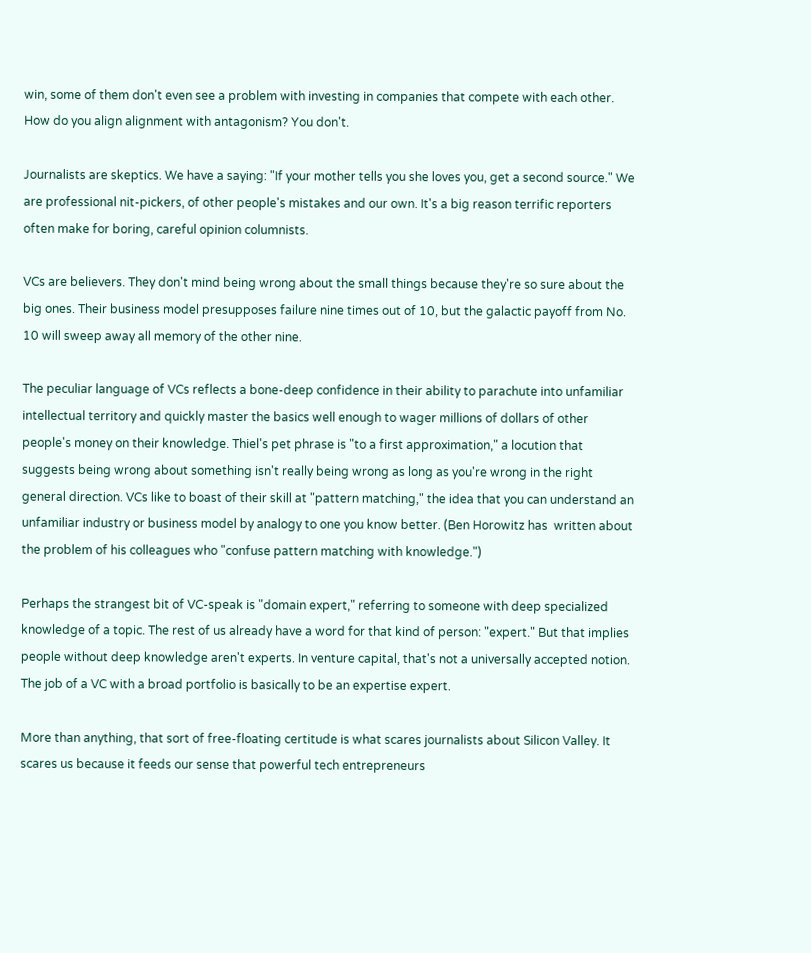win, some of them don't even see a problem with investing in companies that compete with each other. How do you align alignment with antagonism? You don't.

Journalists are skeptics. We have a saying: "If your mother tells you she loves you, get a second source." We are professional nit-pickers, of other people's mistakes and our own. It's a big reason terrific reporters often make for boring, careful opinion columnists.

VCs are believers. They don't mind being wrong about the small things because they're so sure about the big ones. Their business model presupposes failure nine times out of 10, but the galactic payoff from No. 10 will sweep away all memory of the other nine.

The peculiar language of VCs reflects a bone-deep confidence in their ability to parachute into unfamiliar intellectual territory and quickly master the basics well enough to wager millions of dollars of other people's money on their knowledge. Thiel's pet phrase is "to a first approximation," a locution that suggests being wrong about something isn't really being wrong as long as you're wrong in the right general direction. VCs like to boast of their skill at "pattern matching," the idea that you can understand an unfamiliar industry or business model by analogy to one you know better. (Ben Horowitz has  written about the problem of his colleagues who "confuse pattern matching with knowledge.")

Perhaps the strangest bit of VC-speak is "domain expert," referring to someone with deep specialized knowledge of a topic. The rest of us already have a word for that kind of person: "expert." But that implies people without deep knowledge aren't experts. In venture capital, that's not a universally accepted notion. The job of a VC with a broad portfolio is basically to be an expertise expert.

More than anything, that sort of free-floating certitude is what scares journalists about Silicon Valley. It scares us because it feeds our sense that powerful tech entrepreneurs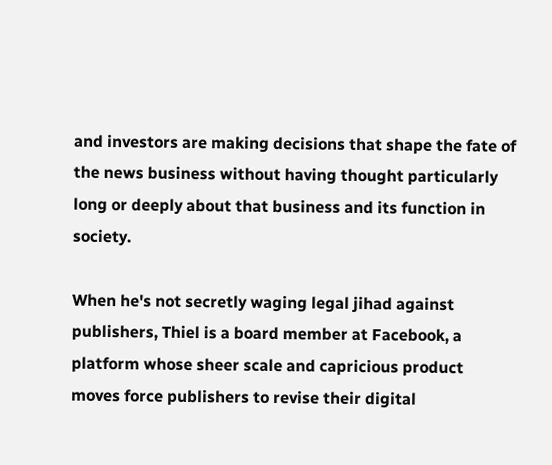and investors are making decisions that shape the fate of the news business without having thought particularly long or deeply about that business and its function in society.

When he's not secretly waging legal jihad against publishers, Thiel is a board member at Facebook, a platform whose sheer scale and capricious product moves force publishers to revise their digital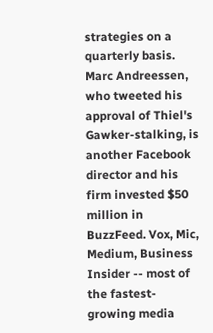strategies on a quarterly basis. Marc Andreessen, who tweeted his approval of Thiel's Gawker-stalking, is another Facebook director and his firm invested $50 million in BuzzFeed. Vox, Mic, Medium, Business Insider -- most of the fastest-growing media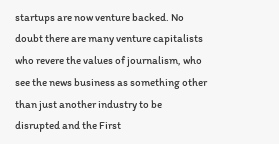startups are now venture backed. No doubt there are many venture capitalists who revere the values of journalism, who see the news business as something other than just another industry to be disrupted and the First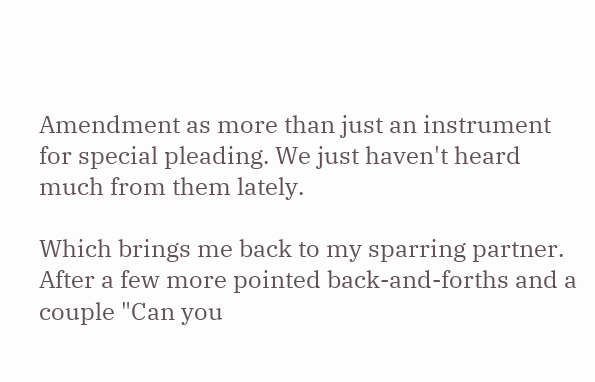Amendment as more than just an instrument for special pleading. We just haven't heard much from them lately.

Which brings me back to my sparring partner. After a few more pointed back-and-forths and a couple "Can you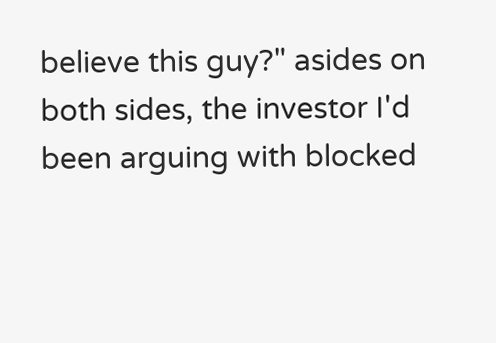believe this guy?" asides on both sides, the investor I'd been arguing with blocked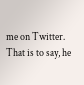me on Twitter. That is to say, he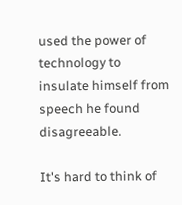used the power of technology to insulate himself from speech he found disagreeable.

It's hard to think of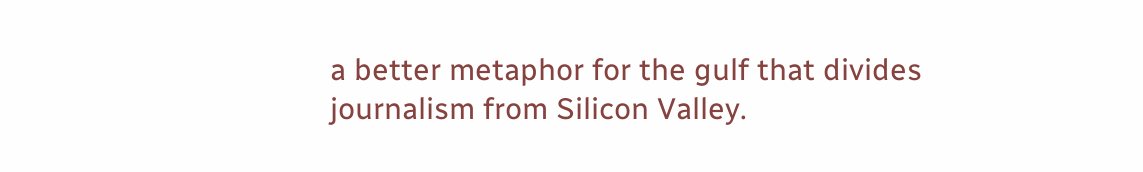a better metaphor for the gulf that divides journalism from Silicon Valley.